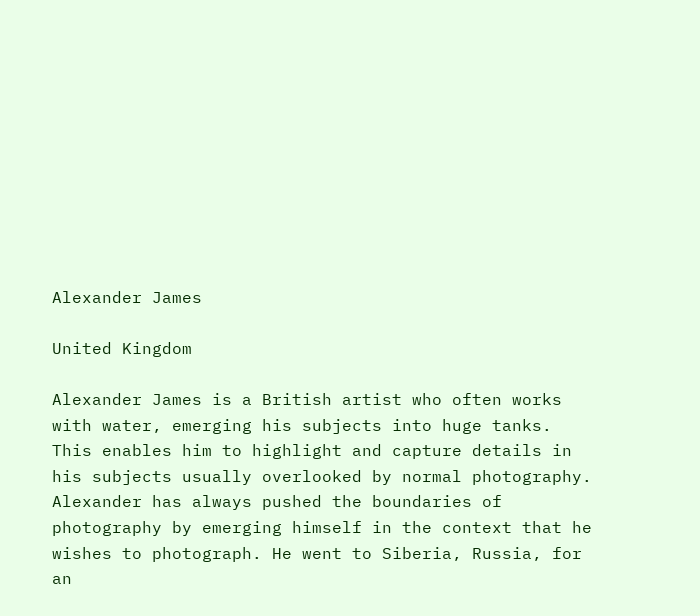Alexander James

United Kingdom

Alexander James is a British artist who often works with water, emerging his subjects into huge tanks. This enables him to highlight and capture details in his subjects usually overlooked by normal photography. Alexander has always pushed the boundaries of photography by emerging himself in the context that he wishes to photograph. He went to Siberia, Russia, for an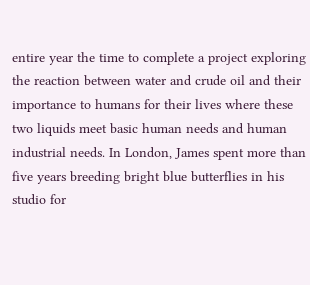entire year the time to complete a project exploring the reaction between water and crude oil and their importance to humans for their lives where these two liquids meet basic human needs and human industrial needs. In London, James spent more than five years breeding bright blue butterflies in his studio for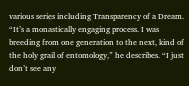various series including Transparency of a Dream. “It’s a monastically engaging process. I was breeding from one generation to the next, kind of the holy grail of entomology,” he describes. “I just don’t see any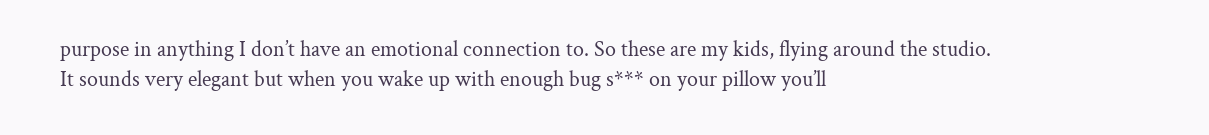purpose in anything I don’t have an emotional connection to. So these are my kids, flying around the studio. It sounds very elegant but when you wake up with enough bug s*** on your pillow you’ll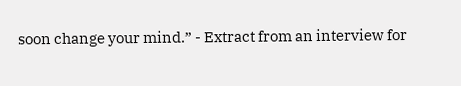soon change your mind.” - Extract from an interview for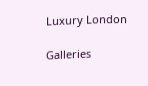Luxury London

Galleries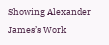Showing Alexander James’s Work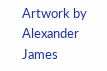Artwork by Alexander James